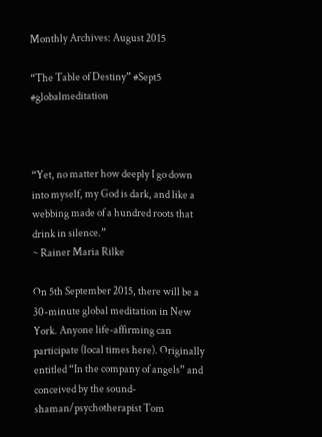Monthly Archives: August 2015

“The Table of Destiny” #Sept5 #globalmeditation



“Yet, no matter how deeply I go down into myself, my God is dark, and like a webbing made of a hundred roots that drink in silence.”
~ Rainer Maria Rilke

On 5th September 2015, there will be a 30-minute global meditation in New York. Anyone life-affirming can participate (local times here). Originally entitled “In the company of angels” and conceived by the sound-shaman/psychotherapist Tom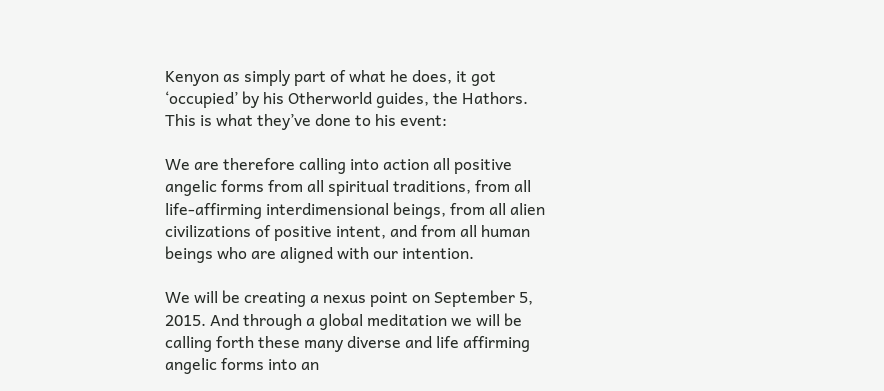Kenyon as simply part of what he does, it got ‘occupied’ by his Otherworld guides, the Hathors. This is what they’ve done to his event:

We are therefore calling into action all positive angelic forms from all spiritual traditions, from all life-affirming interdimensional beings, from all alien civilizations of positive intent, and from all human beings who are aligned with our intention.

We will be creating a nexus point on September 5, 2015. And through a global meditation we will be calling forth these many diverse and life affirming angelic forms into an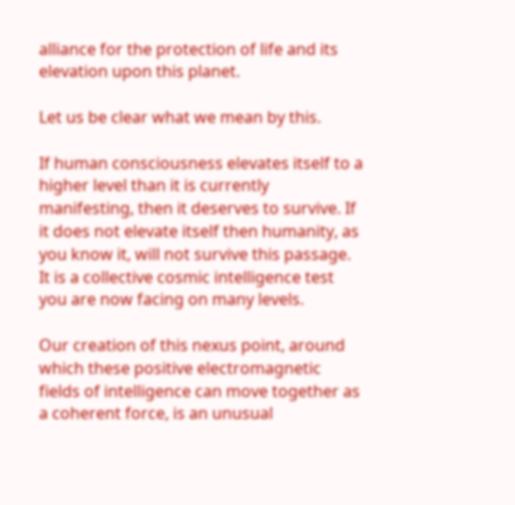alliance for the protection of life and its elevation upon this planet.

Let us be clear what we mean by this.

If human consciousness elevates itself to a higher level than it is currently manifesting, then it deserves to survive. If it does not elevate itself then humanity, as you know it, will not survive this passage. It is a collective cosmic intelligence test you are now facing on many levels.

Our creation of this nexus point, around which these positive electromagnetic fields of intelligence can move together as a coherent force, is an unusual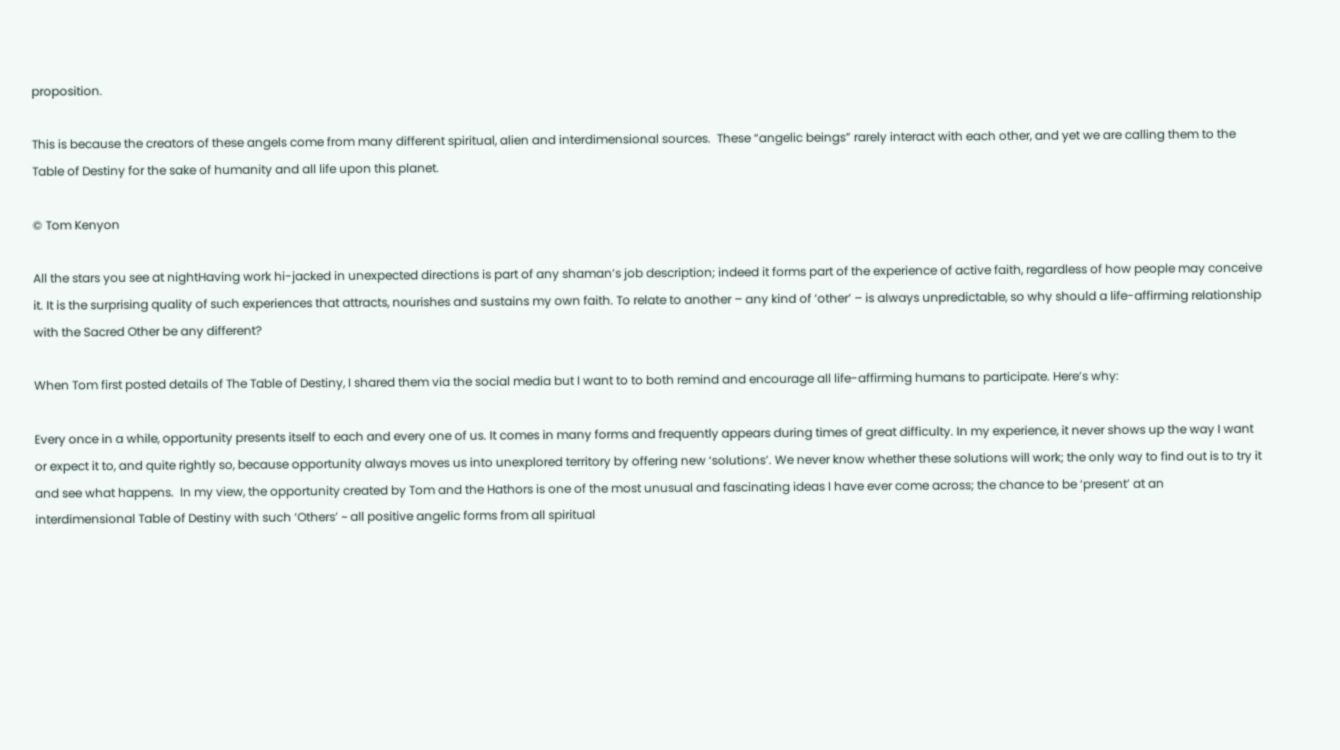proposition.

This is because the creators of these angels come from many different spiritual, alien and interdimensional sources.  These “angelic beings” rarely interact with each other, and yet we are calling them to the Table of Destiny for the sake of humanity and all life upon this planet.

© Tom Kenyon

All the stars you see at nightHaving work hi-jacked in unexpected directions is part of any shaman’s job description; indeed it forms part of the experience of active faith, regardless of how people may conceive it. It is the surprising quality of such experiences that attracts, nourishes and sustains my own faith. To relate to another – any kind of ‘other’ – is always unpredictable, so why should a life-affirming relationship with the Sacred Other be any different?

When Tom first posted details of The Table of Destiny, I shared them via the social media but I want to to both remind and encourage all life-affirming humans to participate. Here’s why:

Every once in a while, opportunity presents itself to each and every one of us. It comes in many forms and frequently appears during times of great difficulty. In my experience, it never shows up the way I want or expect it to, and quite rightly so, because opportunity always moves us into unexplored territory by offering new ‘solutions’. We never know whether these solutions will work; the only way to find out is to try it and see what happens.  In my view, the opportunity created by Tom and the Hathors is one of the most unusual and fascinating ideas I have ever come across; the chance to be ‘present’ at an interdimensional Table of Destiny with such ‘Others’ ~ all positive angelic forms from all spiritual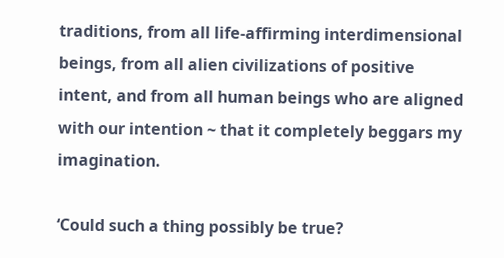traditions, from all life-affirming interdimensional beings, from all alien civilizations of positive intent, and from all human beings who are aligned with our intention ~ that it completely beggars my imagination.

‘Could such a thing possibly be true?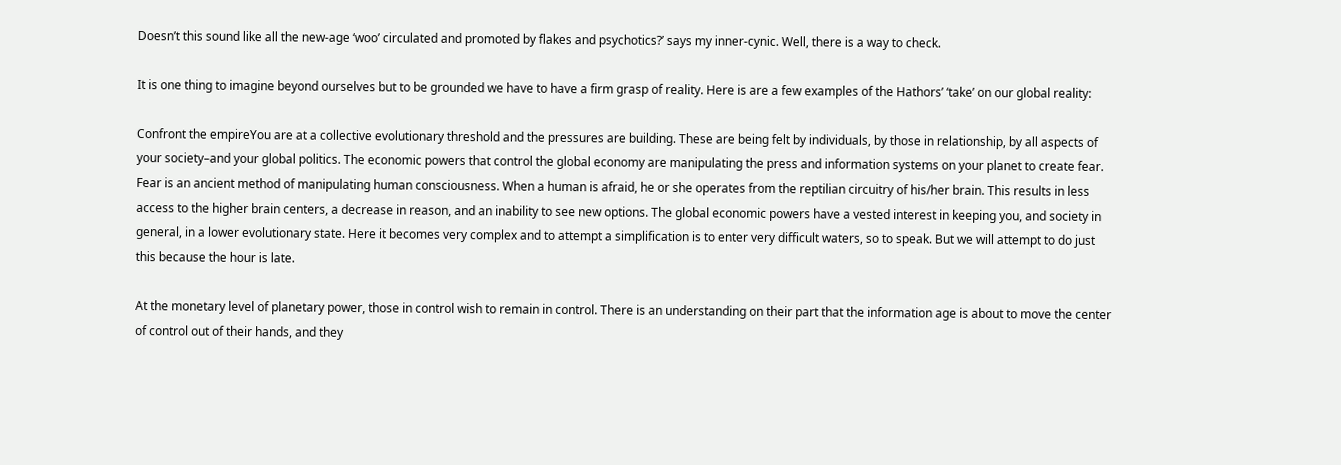Doesn’t this sound like all the new-age ‘woo’ circulated and promoted by flakes and psychotics?’ says my inner-cynic. Well, there is a way to check.

It is one thing to imagine beyond ourselves but to be grounded we have to have a firm grasp of reality. Here is are a few examples of the Hathors’ ‘take’ on our global reality:

Confront the empireYou are at a collective evolutionary threshold and the pressures are building. These are being felt by individuals, by those in relationship, by all aspects of your society–and your global politics. The economic powers that control the global economy are manipulating the press and information systems on your planet to create fear. Fear is an ancient method of manipulating human consciousness. When a human is afraid, he or she operates from the reptilian circuitry of his/her brain. This results in less access to the higher brain centers, a decrease in reason, and an inability to see new options. The global economic powers have a vested interest in keeping you, and society in general, in a lower evolutionary state. Here it becomes very complex and to attempt a simplification is to enter very difficult waters, so to speak. But we will attempt to do just this because the hour is late.

At the monetary level of planetary power, those in control wish to remain in control. There is an understanding on their part that the information age is about to move the center of control out of their hands, and they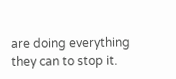are doing everything they can to stop it.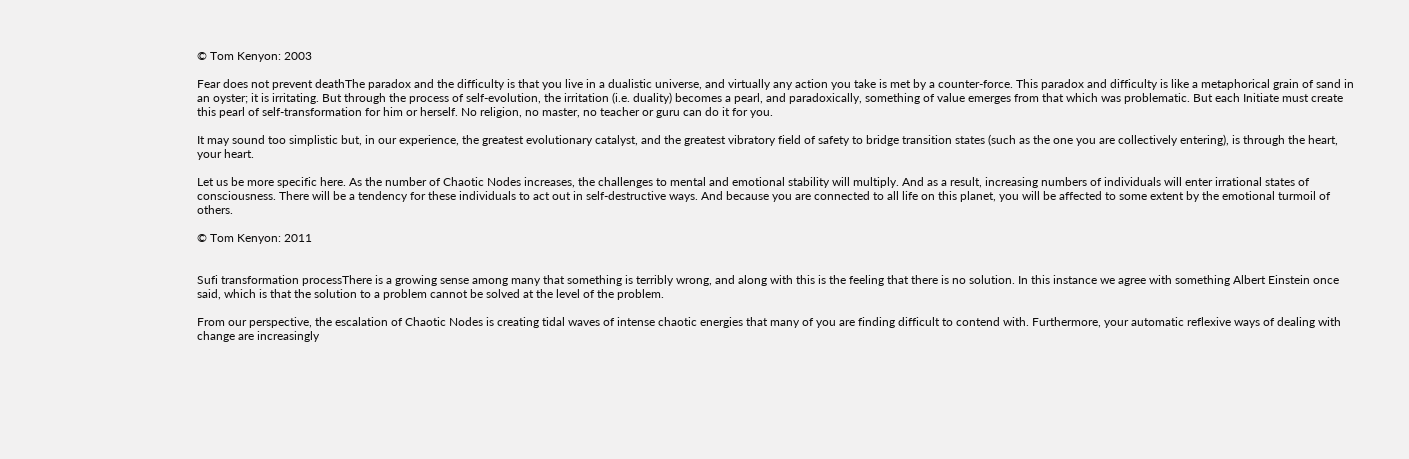© Tom Kenyon: 2003

Fear does not prevent deathThe paradox and the difficulty is that you live in a dualistic universe, and virtually any action you take is met by a counter-force. This paradox and difficulty is like a metaphorical grain of sand in an oyster; it is irritating. But through the process of self-evolution, the irritation (i.e. duality) becomes a pearl, and paradoxically, something of value emerges from that which was problematic. But each Initiate must create this pearl of self-transformation for him or herself. No religion, no master, no teacher or guru can do it for you.

It may sound too simplistic but, in our experience, the greatest evolutionary catalyst, and the greatest vibratory field of safety to bridge transition states (such as the one you are collectively entering), is through the heart, your heart.

Let us be more specific here. As the number of Chaotic Nodes increases, the challenges to mental and emotional stability will multiply. And as a result, increasing numbers of individuals will enter irrational states of consciousness. There will be a tendency for these individuals to act out in self-destructive ways. And because you are connected to all life on this planet, you will be affected to some extent by the emotional turmoil of others.

© Tom Kenyon: 2011


Sufi transformation processThere is a growing sense among many that something is terribly wrong, and along with this is the feeling that there is no solution. In this instance we agree with something Albert Einstein once said, which is that the solution to a problem cannot be solved at the level of the problem.

From our perspective, the escalation of Chaotic Nodes is creating tidal waves of intense chaotic energies that many of you are finding difficult to contend with. Furthermore, your automatic reflexive ways of dealing with change are increasingly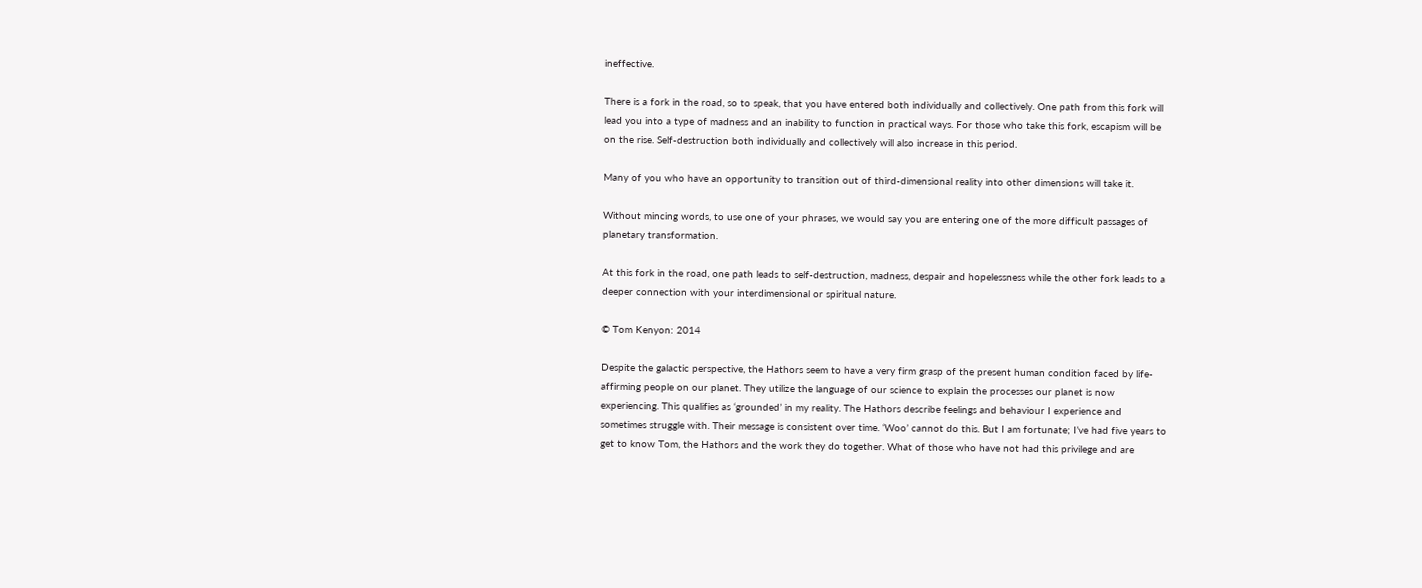ineffective.

There is a fork in the road, so to speak, that you have entered both individually and collectively. One path from this fork will lead you into a type of madness and an inability to function in practical ways. For those who take this fork, escapism will be on the rise. Self-destruction both individually and collectively will also increase in this period.

Many of you who have an opportunity to transition out of third-dimensional reality into other dimensions will take it.

Without mincing words, to use one of your phrases, we would say you are entering one of the more difficult passages of planetary transformation.

At this fork in the road, one path leads to self-destruction, madness, despair and hopelessness while the other fork leads to a deeper connection with your interdimensional or spiritual nature.

© Tom Kenyon: 2014

Despite the galactic perspective, the Hathors seem to have a very firm grasp of the present human condition faced by life-affirming people on our planet. They utilize the language of our science to explain the processes our planet is now experiencing. This qualifies as ‘grounded’ in my reality. The Hathors describe feelings and behaviour I experience and sometimes struggle with. Their message is consistent over time. ‘Woo’ cannot do this. But I am fortunate; I’ve had five years to get to know Tom, the Hathors and the work they do together. What of those who have not had this privilege and are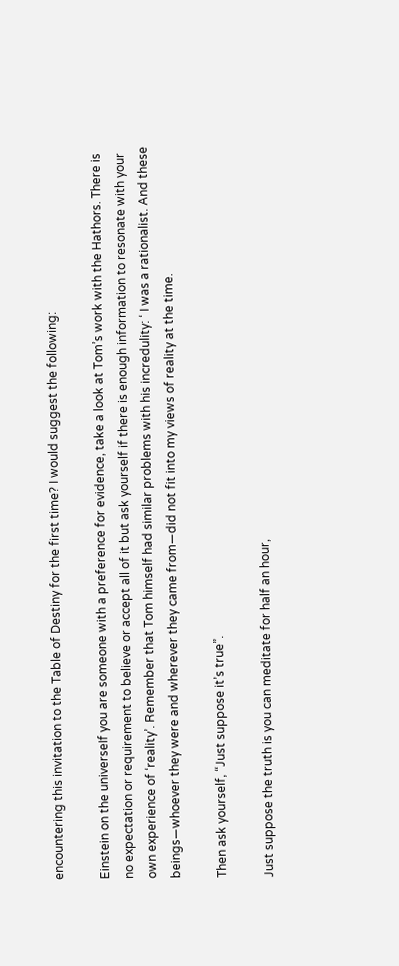encountering this invitation to the Table of Destiny for the first time? I would suggest the following:

Einstein on the universeIf you are someone with a preference for evidence, take a look at Tom’s work with the Hathors. There is no expectation or requirement to believe or accept all of it but ask yourself if there is enough information to resonate with your own experience of ‘reality’. Remember that Tom himself had similar problems with his incredulity: ‘ I was a rationalist. And these beings—whoever they were and wherever they came from—did not fit into my views of reality at the time.

Then ask yourself, “Just suppose it’s true”.

Just suppose the truth is you can meditate for half an hour,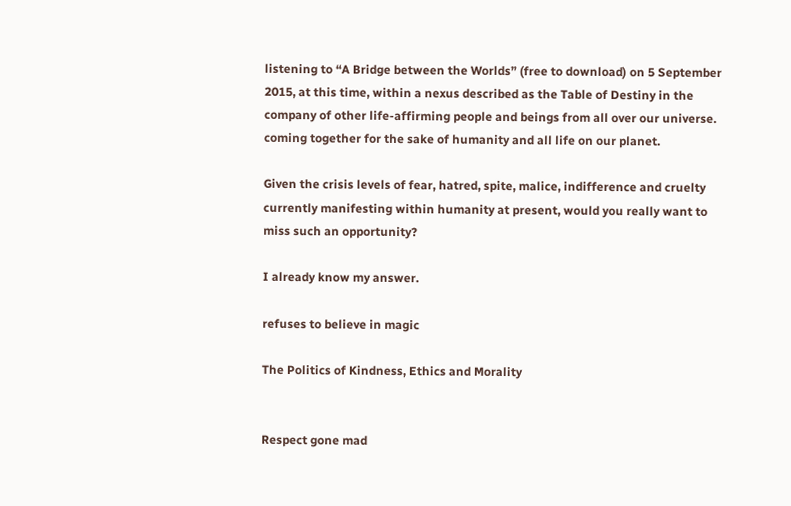listening to “A Bridge between the Worlds” (free to download) on 5 September 2015, at this time, within a nexus described as the Table of Destiny in the company of other life-affirming people and beings from all over our universe. coming together for the sake of humanity and all life on our planet.

Given the crisis levels of fear, hatred, spite, malice, indifference and cruelty currently manifesting within humanity at present, would you really want to miss such an opportunity?

I already know my answer.

refuses to believe in magic

The Politics of Kindness, Ethics and Morality


Respect gone mad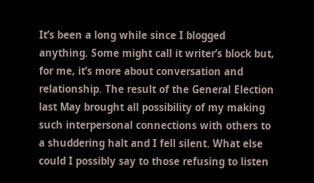It’s been a long while since I blogged anything. Some might call it writer’s block but, for me, it’s more about conversation and relationship. The result of the General Election last May brought all possibility of my making such interpersonal connections with others to a shuddering halt and I fell silent. What else could I possibly say to those refusing to listen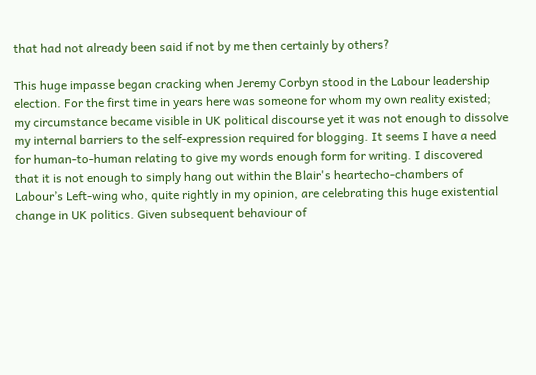that had not already been said if not by me then certainly by others?

This huge impasse began cracking when Jeremy Corbyn stood in the Labour leadership election. For the first time in years here was someone for whom my own reality existed; my circumstance became visible in UK political discourse yet it was not enough to dissolve my internal barriers to the self-expression required for blogging. It seems I have a need for human-to-human relating to give my words enough form for writing. I discovered that it is not enough to simply hang out within the Blair's heartecho-chambers of Labour’s Left-wing who, quite rightly in my opinion, are celebrating this huge existential change in UK politics. Given subsequent behaviour of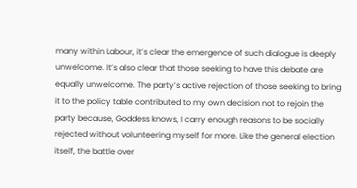many within Labour, it’s clear the emergence of such dialogue is deeply unwelcome. It’s also clear that those seeking to have this debate are equally unwelcome. The party’s active rejection of those seeking to bring it to the policy table contributed to my own decision not to rejoin the party because, Goddess knows, I carry enough reasons to be socially rejected without volunteering myself for more. Like the general election itself, the battle over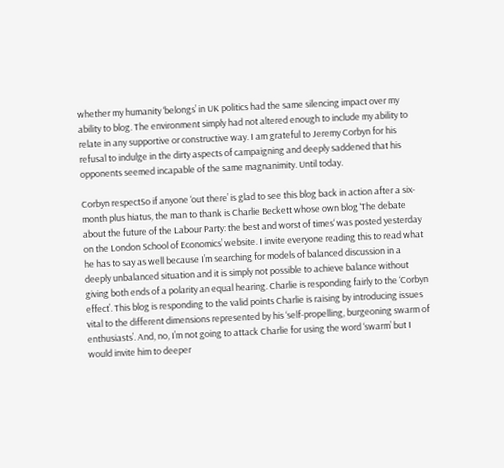whether my humanity ‘belongs’ in UK politics had the same silencing impact over my ability to blog. The environment simply had not altered enough to include my ability to relate in any supportive or constructive way. I am grateful to Jeremy Corbyn for his refusal to indulge in the dirty aspects of campaigning and deeply saddened that his opponents seemed incapable of the same magnanimity. Until today.

Corbyn respectSo if anyone ‘out there’ is glad to see this blog back in action after a six-month plus hiatus, the man to thank is Charlie Beckett whose own blog ‘The debate about the future of the Labour Party: the best and worst of times‘ was posted yesterday on the London School of Economics’ website. I invite everyone reading this to read what he has to say as well because I’m searching for models of balanced discussion in a deeply unbalanced situation and it is simply not possible to achieve balance without giving both ends of a polarity an equal hearing. Charlie is responding fairly to the ‘Corbyn effect’. This blog is responding to the valid points Charlie is raising by introducing issues vital to the different dimensions represented by his ‘self-propelling, burgeoning swarm of enthusiasts’. And, no, I’m not going to attack Charlie for using the word ‘swarm’ but I would invite him to deeper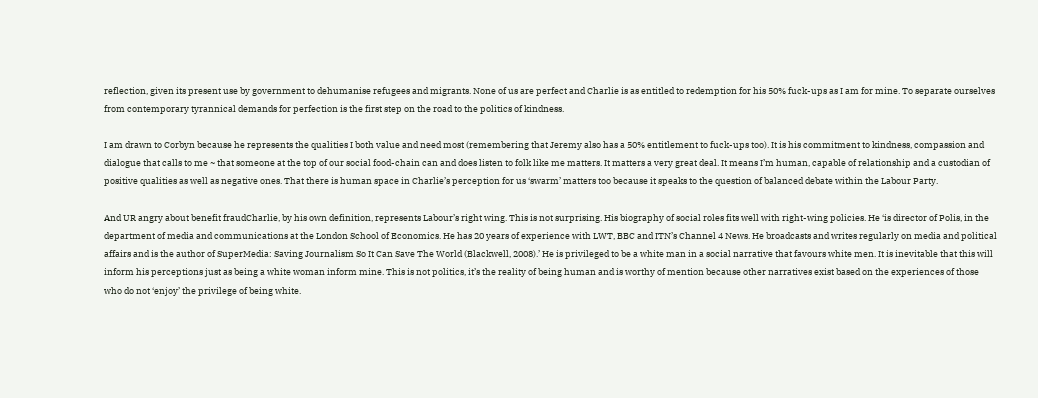reflection, given its present use by government to dehumanise refugees and migrants. None of us are perfect and Charlie is as entitled to redemption for his 50% fuck-ups as I am for mine. To separate ourselves from contemporary tyrannical demands for perfection is the first step on the road to the politics of kindness.

I am drawn to Corbyn because he represents the qualities I both value and need most (remembering that Jeremy also has a 50% entitlement to fuck-ups too). It is his commitment to kindness, compassion and dialogue that calls to me ~ that someone at the top of our social food-chain can and does listen to folk like me matters. It matters a very great deal. It means I’m human, capable of relationship and a custodian of positive qualities as well as negative ones. That there is human space in Charlie’s perception for us ‘swarm’ matters too because it speaks to the question of balanced debate within the Labour Party.

And UR angry about benefit fraudCharlie, by his own definition, represents Labour’s right wing. This is not surprising. His biography of social roles fits well with right-wing policies. He ‘is director of Polis, in the department of media and communications at the London School of Economics. He has 20 years of experience with LWT, BBC and ITN’s Channel 4 News. He broadcasts and writes regularly on media and political affairs and is the author of SuperMedia: Saving Journalism So It Can Save The World (Blackwell, 2008).’ He is privileged to be a white man in a social narrative that favours white men. It is inevitable that this will inform his perceptions just as being a white woman inform mine. This is not politics, it’s the reality of being human and is worthy of mention because other narratives exist based on the experiences of those who do not ‘enjoy’ the privilege of being white.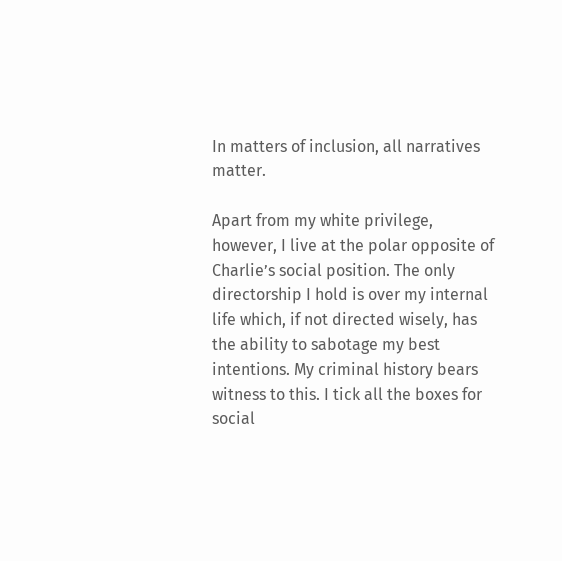In matters of inclusion, all narratives matter.

Apart from my white privilege, however, I live at the polar opposite of Charlie’s social position. The only directorship I hold is over my internal life which, if not directed wisely, has the ability to sabotage my best intentions. My criminal history bears witness to this. I tick all the boxes for social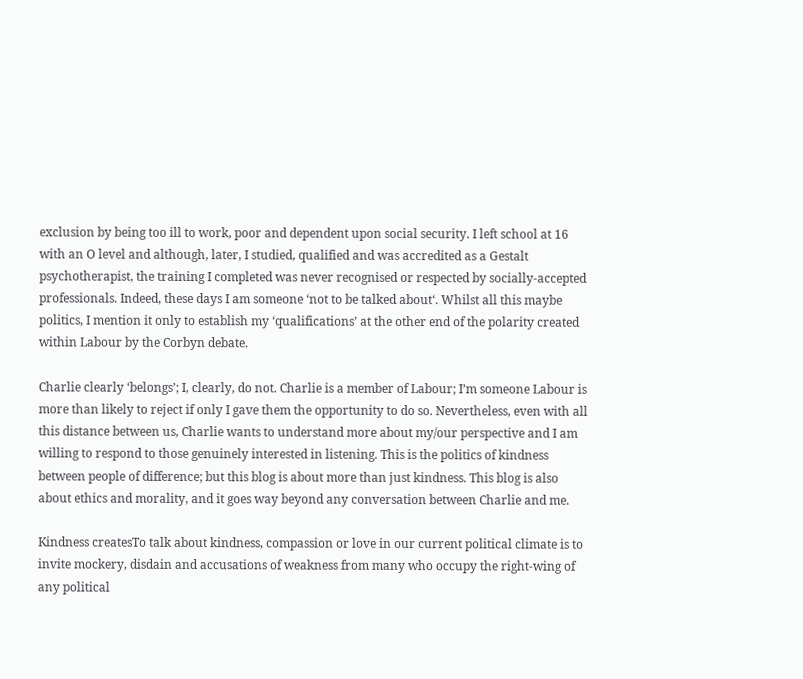exclusion by being too ill to work, poor and dependent upon social security. I left school at 16 with an O level and although, later, I studied, qualified and was accredited as a Gestalt psychotherapist, the training I completed was never recognised or respected by socially-accepted professionals. Indeed, these days I am someone ‘not to be talked about‘. Whilst all this maybe politics, I mention it only to establish my ‘qualifications’ at the other end of the polarity created within Labour by the Corbyn debate.

Charlie clearly ‘belongs’; I, clearly, do not. Charlie is a member of Labour; I’m someone Labour is more than likely to reject if only I gave them the opportunity to do so. Nevertheless, even with all this distance between us, Charlie wants to understand more about my/our perspective and I am willing to respond to those genuinely interested in listening. This is the politics of kindness between people of difference; but this blog is about more than just kindness. This blog is also about ethics and morality, and it goes way beyond any conversation between Charlie and me.

Kindness createsTo talk about kindness, compassion or love in our current political climate is to invite mockery, disdain and accusations of weakness from many who occupy the right-wing of any political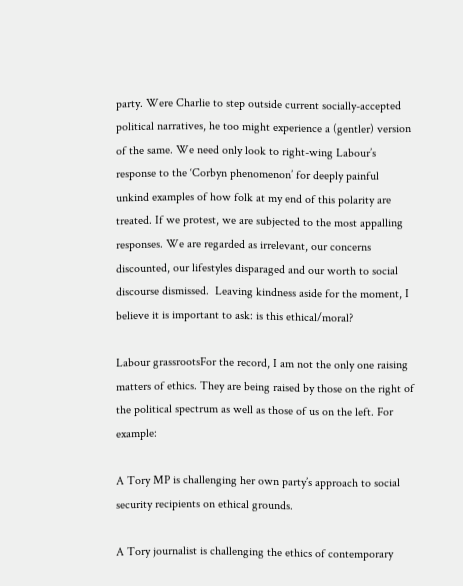party. Were Charlie to step outside current socially-accepted political narratives, he too might experience a (gentler) version of the same. We need only look to right-wing Labour’s response to the ‘Corbyn phenomenon’ for deeply painful unkind examples of how folk at my end of this polarity are treated. If we protest, we are subjected to the most appalling responses. We are regarded as irrelevant, our concerns discounted, our lifestyles disparaged and our worth to social discourse dismissed.  Leaving kindness aside for the moment, I believe it is important to ask: is this ethical/moral?

Labour grassrootsFor the record, I am not the only one raising matters of ethics. They are being raised by those on the right of the political spectrum as well as those of us on the left. For example:

A Tory MP is challenging her own party’s approach to social security recipients on ethical grounds.

A Tory journalist is challenging the ethics of contemporary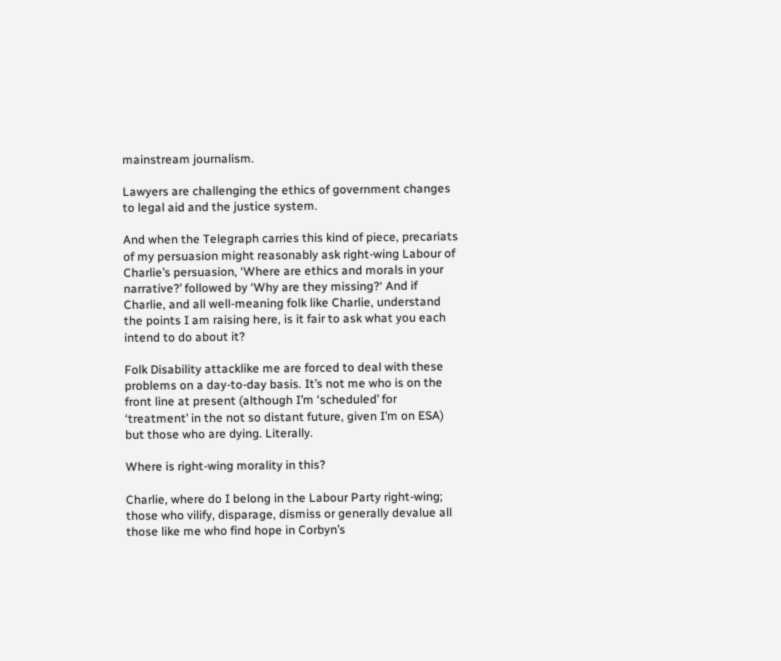mainstream journalism.

Lawyers are challenging the ethics of government changes to legal aid and the justice system.

And when the Telegraph carries this kind of piece, precariats of my persuasion might reasonably ask right-wing Labour of Charlie’s persuasion, ‘Where are ethics and morals in your narrative?’ followed by ‘Why are they missing?‘ And if Charlie, and all well-meaning folk like Charlie, understand the points I am raising here, is it fair to ask what you each intend to do about it?

Folk Disability attacklike me are forced to deal with these problems on a day-to-day basis. It’s not me who is on the front line at present (although I’m ‘scheduled’ for ‘treatment’ in the not so distant future, given I’m on ESA) but those who are dying. Literally.

Where is right-wing morality in this?

Charlie, where do I belong in the Labour Party right-wing; those who vilify, disparage, dismiss or generally devalue all those like me who find hope in Corbyn’s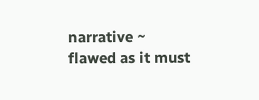narrative ~ flawed as it must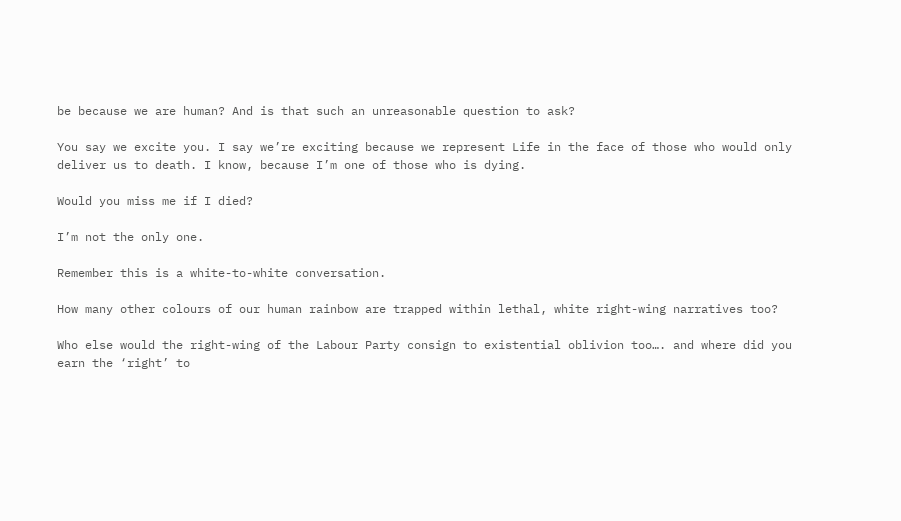be because we are human? And is that such an unreasonable question to ask?

You say we excite you. I say we’re exciting because we represent Life in the face of those who would only deliver us to death. I know, because I’m one of those who is dying.

Would you miss me if I died?

I’m not the only one.

Remember this is a white-to-white conversation.

How many other colours of our human rainbow are trapped within lethal, white right-wing narratives too?

Who else would the right-wing of the Labour Party consign to existential oblivion too…. and where did you earn the ‘right’ to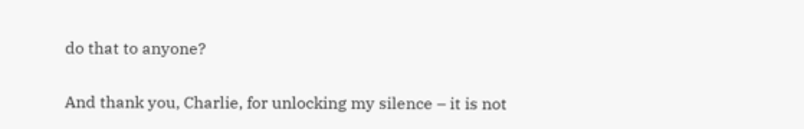do that to anyone?

And thank you, Charlie, for unlocking my silence – it is not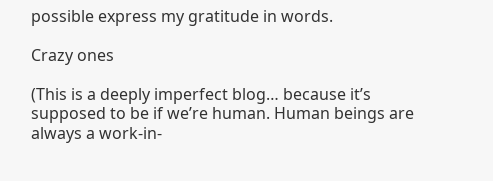possible express my gratitude in words.

Crazy ones

(This is a deeply imperfect blog… because it’s supposed to be if we’re human. Human beings are always a work-in-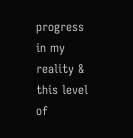progress in my reality & this level of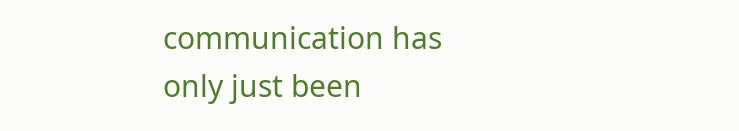communication has only just been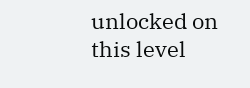unlocked on this level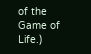of the Game of Life.)